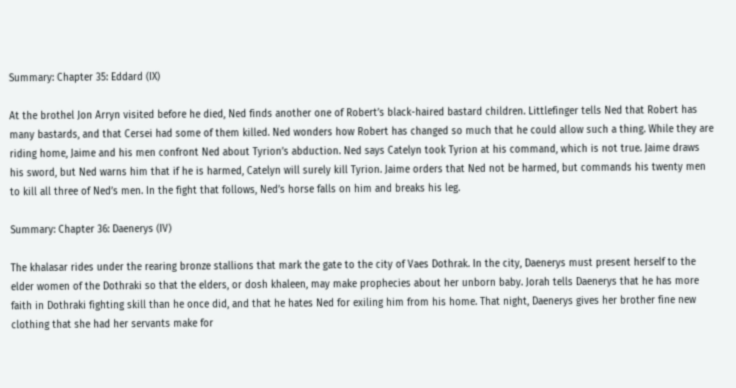Summary: Chapter 35: Eddard (IX)

At the brothel Jon Arryn visited before he died, Ned finds another one of Robert’s black-haired bastard children. Littlefinger tells Ned that Robert has many bastards, and that Cersei had some of them killed. Ned wonders how Robert has changed so much that he could allow such a thing. While they are riding home, Jaime and his men confront Ned about Tyrion’s abduction. Ned says Catelyn took Tyrion at his command, which is not true. Jaime draws his sword, but Ned warns him that if he is harmed, Catelyn will surely kill Tyrion. Jaime orders that Ned not be harmed, but commands his twenty men to kill all three of Ned’s men. In the fight that follows, Ned’s horse falls on him and breaks his leg.

Summary: Chapter 36: Daenerys (IV)

The khalasar rides under the rearing bronze stallions that mark the gate to the city of Vaes Dothrak. In the city, Daenerys must present herself to the elder women of the Dothraki so that the elders, or dosh khaleen, may make prophecies about her unborn baby. Jorah tells Daenerys that he has more faith in Dothraki fighting skill than he once did, and that he hates Ned for exiling him from his home. That night, Daenerys gives her brother fine new clothing that she had her servants make for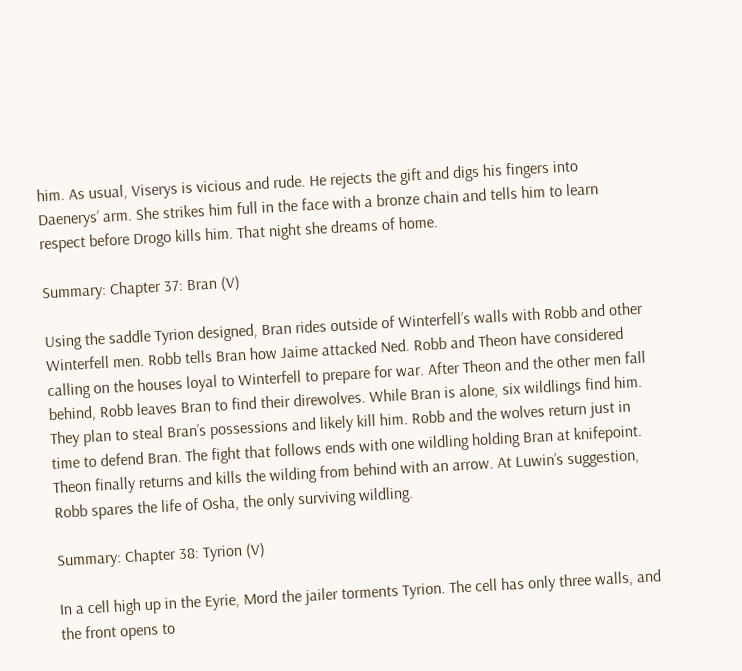him. As usual, Viserys is vicious and rude. He rejects the gift and digs his fingers into Daenerys’ arm. She strikes him full in the face with a bronze chain and tells him to learn respect before Drogo kills him. That night she dreams of home.

Summary: Chapter 37: Bran (V)

Using the saddle Tyrion designed, Bran rides outside of Winterfell’s walls with Robb and other Winterfell men. Robb tells Bran how Jaime attacked Ned. Robb and Theon have considered calling on the houses loyal to Winterfell to prepare for war. After Theon and the other men fall behind, Robb leaves Bran to find their direwolves. While Bran is alone, six wildlings find him. They plan to steal Bran’s possessions and likely kill him. Robb and the wolves return just in time to defend Bran. The fight that follows ends with one wildling holding Bran at knifepoint. Theon finally returns and kills the wilding from behind with an arrow. At Luwin’s suggestion, Robb spares the life of Osha, the only surviving wildling.

Summary: Chapter 38: Tyrion (V)

In a cell high up in the Eyrie, Mord the jailer torments Tyrion. The cell has only three walls, and the front opens to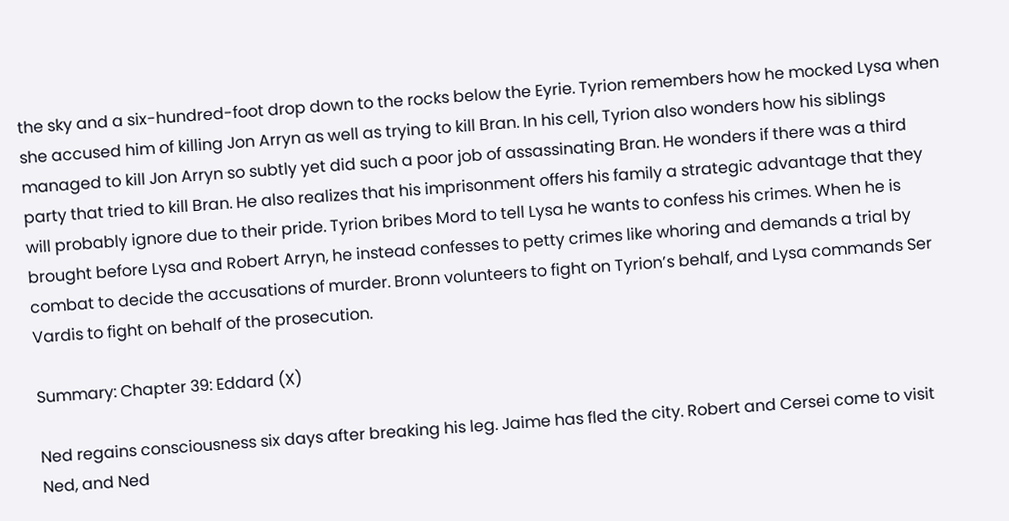the sky and a six-hundred-foot drop down to the rocks below the Eyrie. Tyrion remembers how he mocked Lysa when she accused him of killing Jon Arryn as well as trying to kill Bran. In his cell, Tyrion also wonders how his siblings managed to kill Jon Arryn so subtly yet did such a poor job of assassinating Bran. He wonders if there was a third party that tried to kill Bran. He also realizes that his imprisonment offers his family a strategic advantage that they will probably ignore due to their pride. Tyrion bribes Mord to tell Lysa he wants to confess his crimes. When he is brought before Lysa and Robert Arryn, he instead confesses to petty crimes like whoring and demands a trial by combat to decide the accusations of murder. Bronn volunteers to fight on Tyrion’s behalf, and Lysa commands Ser Vardis to fight on behalf of the prosecution.

Summary: Chapter 39: Eddard (X)

Ned regains consciousness six days after breaking his leg. Jaime has fled the city. Robert and Cersei come to visit Ned, and Ned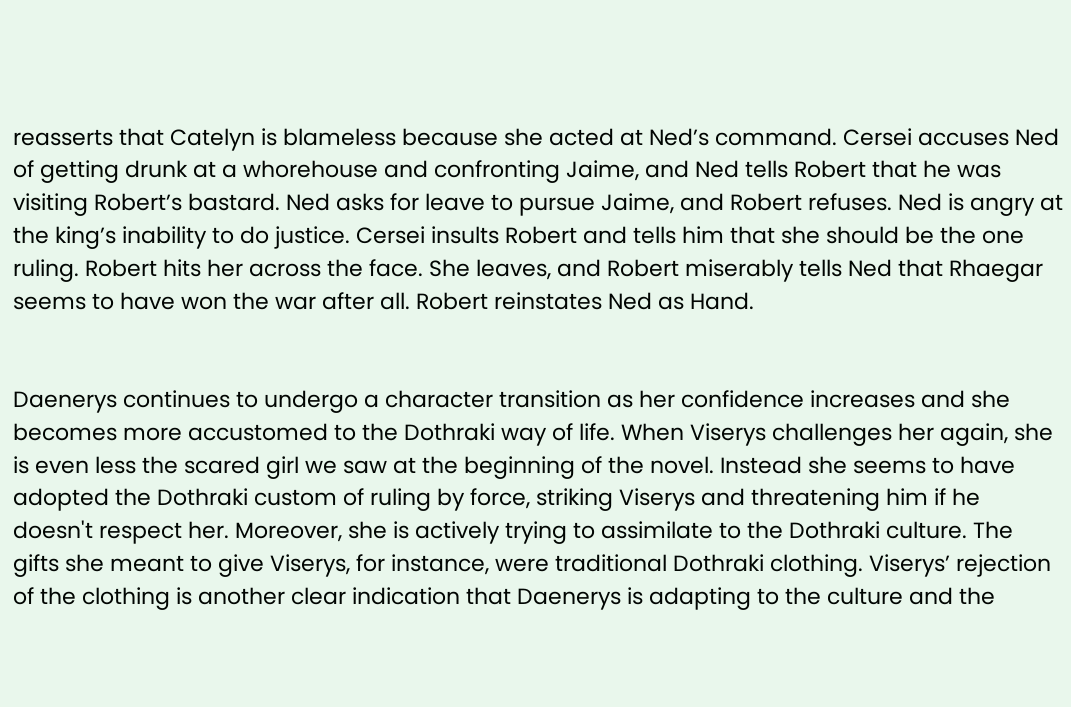reasserts that Catelyn is blameless because she acted at Ned’s command. Cersei accuses Ned of getting drunk at a whorehouse and confronting Jaime, and Ned tells Robert that he was visiting Robert’s bastard. Ned asks for leave to pursue Jaime, and Robert refuses. Ned is angry at the king’s inability to do justice. Cersei insults Robert and tells him that she should be the one ruling. Robert hits her across the face. She leaves, and Robert miserably tells Ned that Rhaegar seems to have won the war after all. Robert reinstates Ned as Hand.


Daenerys continues to undergo a character transition as her confidence increases and she becomes more accustomed to the Dothraki way of life. When Viserys challenges her again, she is even less the scared girl we saw at the beginning of the novel. Instead she seems to have adopted the Dothraki custom of ruling by force, striking Viserys and threatening him if he doesn't respect her. Moreover, she is actively trying to assimilate to the Dothraki culture. The gifts she meant to give Viserys, for instance, were traditional Dothraki clothing. Viserys’ rejection of the clothing is another clear indication that Daenerys is adapting to the culture and the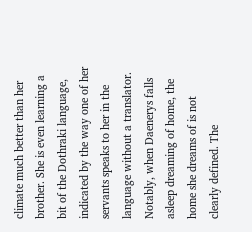climate much better than her brother. She is even learning a bit of the Dothraki language, indicated by the way one of her servants speaks to her in the language without a translator. Notably, when Daenerys falls asleep dreaming of home, the home she dreams of is not clearly defined. The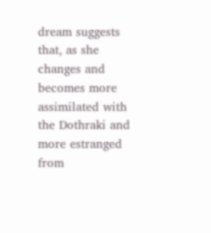dream suggests that, as she changes and becomes more assimilated with the Dothraki and more estranged from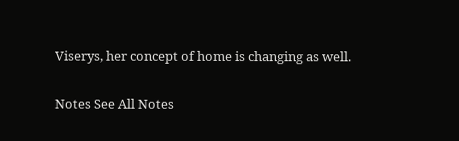Viserys, her concept of home is changing as well.


Notes See All Notes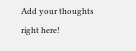Add your thoughts right here!